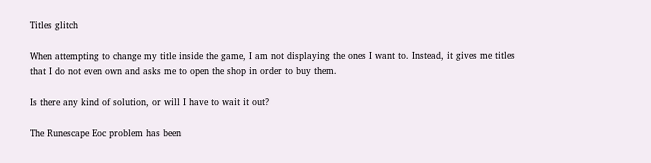Titles glitch

When attempting to change my title inside the game, I am not displaying the ones I want to. Instead, it gives me titles that I do not even own and asks me to open the shop in order to buy them.

Is there any kind of solution, or will I have to wait it out?

The Runescape Eoc problem has been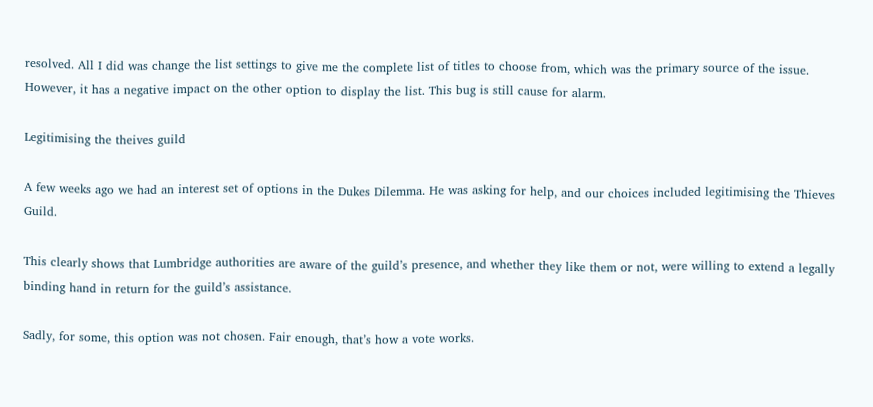resolved. All I did was change the list settings to give me the complete list of titles to choose from, which was the primary source of the issue. However, it has a negative impact on the other option to display the list. This bug is still cause for alarm.

Legitimising the theives guild

A few weeks ago we had an interest set of options in the Dukes Dilemma. He was asking for help, and our choices included legitimising the Thieves Guild.

This clearly shows that Lumbridge authorities are aware of the guild’s presence, and whether they like them or not, were willing to extend a legally binding hand in return for the guild’s assistance.

Sadly, for some, this option was not chosen. Fair enough, that’s how a vote works.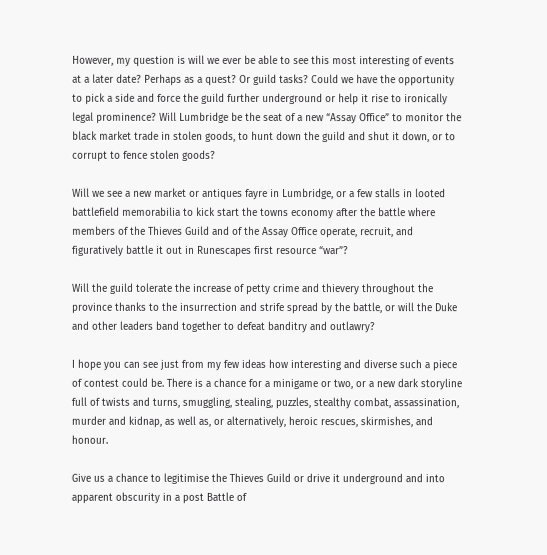However, my question is will we ever be able to see this most interesting of events at a later date? Perhaps as a quest? Or guild tasks? Could we have the opportunity to pick a side and force the guild further underground or help it rise to ironically legal prominence? Will Lumbridge be the seat of a new “Assay Office” to monitor the black market trade in stolen goods, to hunt down the guild and shut it down, or to corrupt to fence stolen goods?

Will we see a new market or antiques fayre in Lumbridge, or a few stalls in looted battlefield memorabilia to kick start the towns economy after the battle where members of the Thieves Guild and of the Assay Office operate, recruit, and figuratively battle it out in Runescapes first resource “war”?

Will the guild tolerate the increase of petty crime and thievery throughout the province thanks to the insurrection and strife spread by the battle, or will the Duke and other leaders band together to defeat banditry and outlawry?

I hope you can see just from my few ideas how interesting and diverse such a piece of contest could be. There is a chance for a minigame or two, or a new dark storyline full of twists and turns, smuggling, stealing, puzzles, stealthy combat, assassination, murder and kidnap, as well as, or alternatively, heroic rescues, skirmishes, and honour.

Give us a chance to legitimise the Thieves Guild or drive it underground and into apparent obscurity in a post Battle of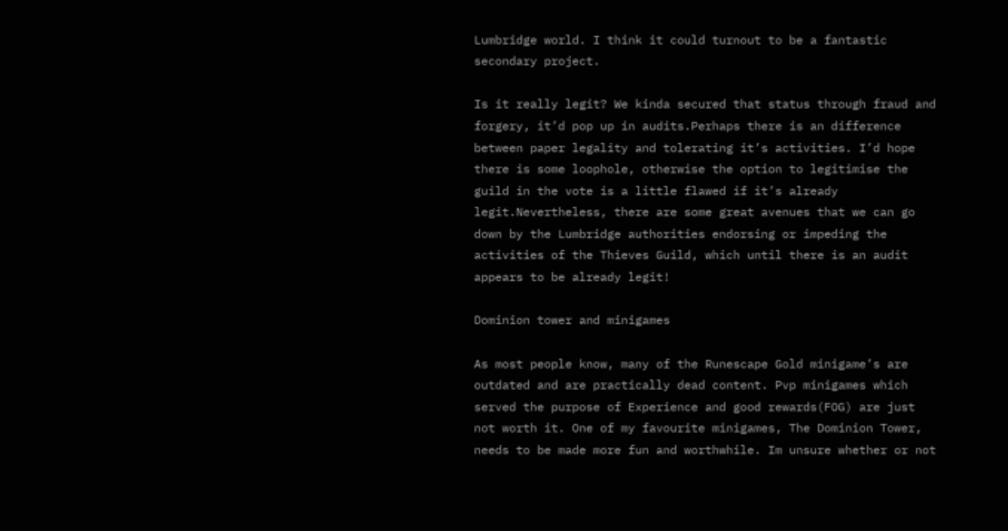Lumbridge world. I think it could turnout to be a fantastic secondary project.

Is it really legit? We kinda secured that status through fraud and forgery, it’d pop up in audits.Perhaps there is an difference between paper legality and tolerating it’s activities. I’d hope there is some loophole, otherwise the option to legitimise the guild in the vote is a little flawed if it’s already legit.Nevertheless, there are some great avenues that we can go down by the Lumbridge authorities endorsing or impeding the activities of the Thieves Guild, which until there is an audit appears to be already legit!

Dominion tower and minigames

As most people know, many of the Runescape Gold minigame’s are outdated and are practically dead content. Pvp minigames which served the purpose of Experience and good rewards(FOG) are just not worth it. One of my favourite minigames, The Dominion Tower, needs to be made more fun and worthwhile. Im unsure whether or not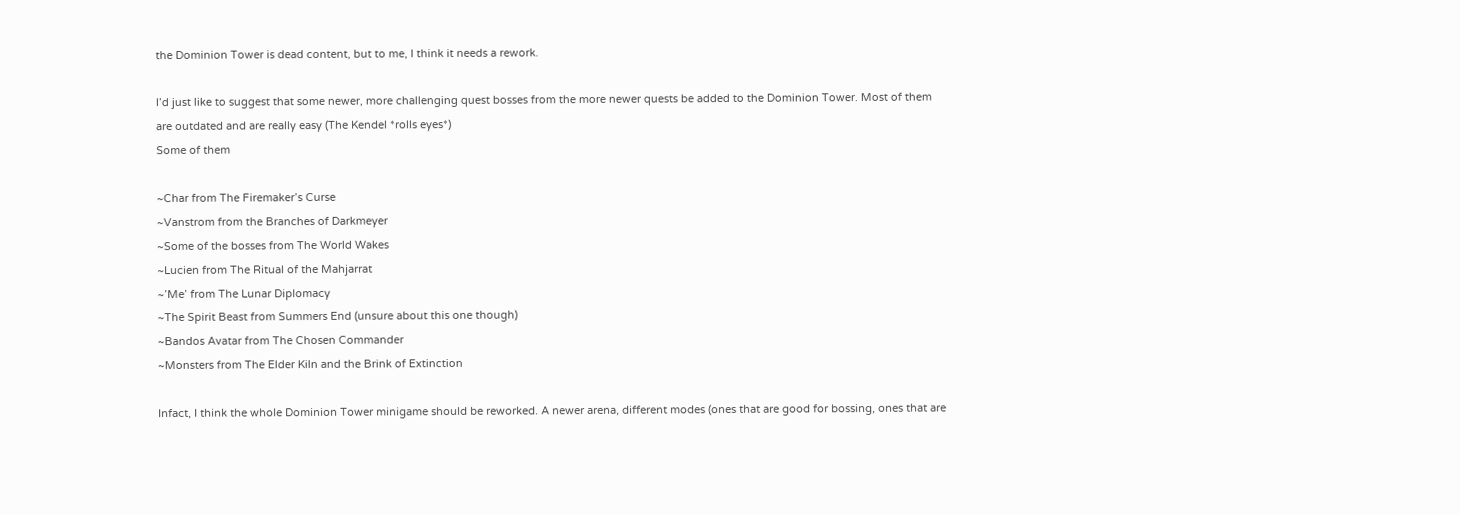the Dominion Tower is dead content, but to me, I think it needs a rework.

I’d just like to suggest that some newer, more challenging quest bosses from the more newer quests be added to the Dominion Tower. Most of them are outdated and are really easy (The Kendel *rolls eyes*)
Some of them

~Char from The Firemaker’s Curse
~Vanstrom from the Branches of Darkmeyer
~Some of the bosses from The World Wakes
~Lucien from The Ritual of the Mahjarrat
~’Me’ from The Lunar Diplomacy
~The Spirit Beast from Summers End (unsure about this one though)
~Bandos Avatar from The Chosen Commander
~Monsters from The Elder Kiln and the Brink of Extinction

Infact, I think the whole Dominion Tower minigame should be reworked. A newer arena, different modes (ones that are good for bossing, ones that are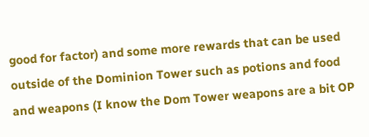good for factor) and some more rewards that can be used outside of the Dominion Tower such as potions and food and weapons (I know the Dom Tower weapons are a bit OP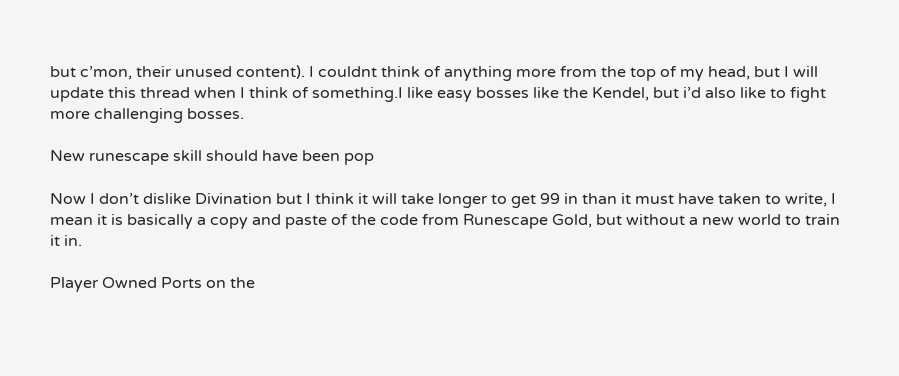but c’mon, their unused content). I couldnt think of anything more from the top of my head, but I will update this thread when I think of something.I like easy bosses like the Kendel, but i’d also like to fight more challenging bosses.

New runescape skill should have been pop

Now I don’t dislike Divination but I think it will take longer to get 99 in than it must have taken to write, I mean it is basically a copy and paste of the code from Runescape Gold, but without a new world to train it in.

Player Owned Ports on the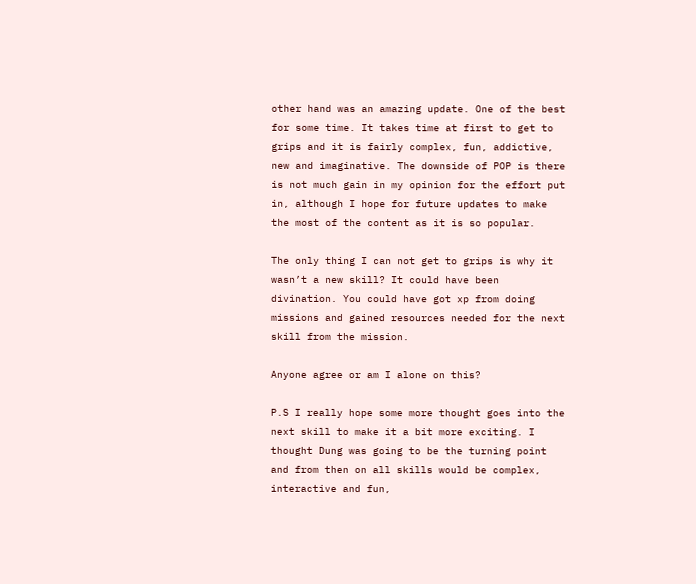other hand was an amazing update. One of the best for some time. It takes time at first to get to grips and it is fairly complex, fun, addictive, new and imaginative. The downside of POP is there is not much gain in my opinion for the effort put in, although I hope for future updates to make the most of the content as it is so popular.

The only thing I can not get to grips is why it wasn’t a new skill? It could have been divination. You could have got xp from doing missions and gained resources needed for the next skill from the mission.

Anyone agree or am I alone on this?

P.S I really hope some more thought goes into the next skill to make it a bit more exciting. I thought Dung was going to be the turning point and from then on all skills would be complex, interactive and fun,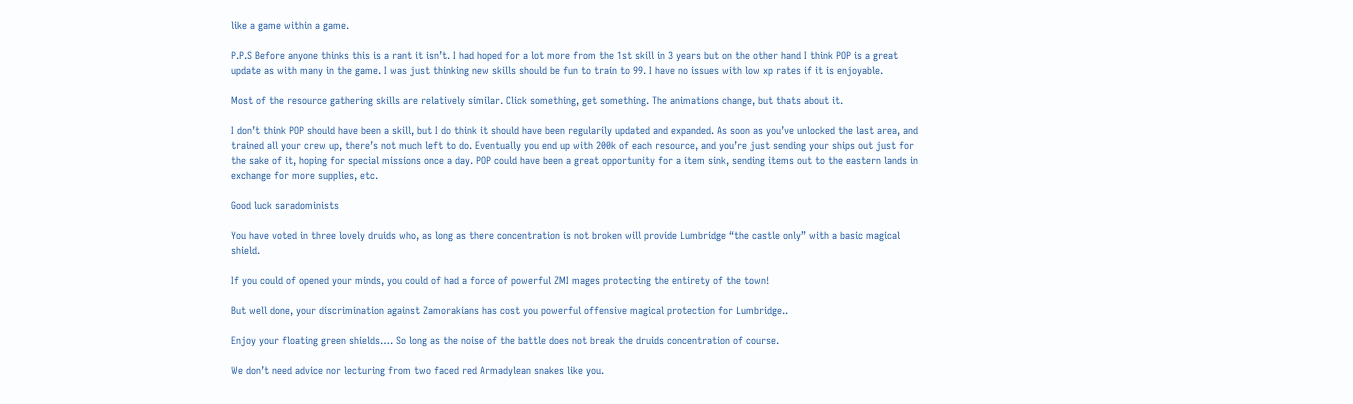like a game within a game.

P.P.S Before anyone thinks this is a rant it isn’t. I had hoped for a lot more from the 1st skill in 3 years but on the other hand I think POP is a great update as with many in the game. I was just thinking new skills should be fun to train to 99. I have no issues with low xp rates if it is enjoyable.

Most of the resource gathering skills are relatively similar. Click something, get something. The animations change, but thats about it.

I don’t think POP should have been a skill, but I do think it should have been regularily updated and expanded. As soon as you’ve unlocked the last area, and trained all your crew up, there’s not much left to do. Eventually you end up with 200k of each resource, and you’re just sending your ships out just for the sake of it, hoping for special missions once a day. POP could have been a great opportunity for a item sink, sending items out to the eastern lands in exchange for more supplies, etc.

Good luck saradominists

You have voted in three lovely druids who, as long as there concentration is not broken will provide Lumbridge “the castle only” with a basic magical shield.

If you could of opened your minds, you could of had a force of powerful ZMI mages protecting the entirety of the town!

But well done, your discrimination against Zamorakians has cost you powerful offensive magical protection for Lumbridge..

Enjoy your floating green shields…. So long as the noise of the battle does not break the druids concentration of course.

We don’t need advice nor lecturing from two faced red Armadylean snakes like you.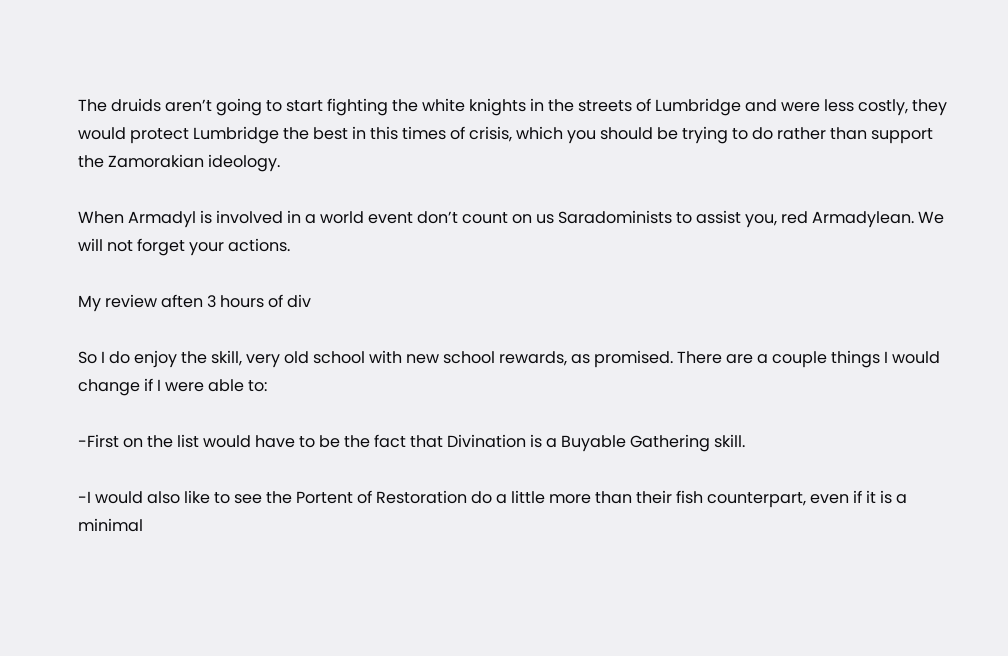The druids aren’t going to start fighting the white knights in the streets of Lumbridge and were less costly, they would protect Lumbridge the best in this times of crisis, which you should be trying to do rather than support the Zamorakian ideology.

When Armadyl is involved in a world event don’t count on us Saradominists to assist you, red Armadylean. We will not forget your actions.

My review aften 3 hours of div

So I do enjoy the skill, very old school with new school rewards, as promised. There are a couple things I would change if I were able to:

-First on the list would have to be the fact that Divination is a Buyable Gathering skill.

-I would also like to see the Portent of Restoration do a little more than their fish counterpart, even if it is a minimal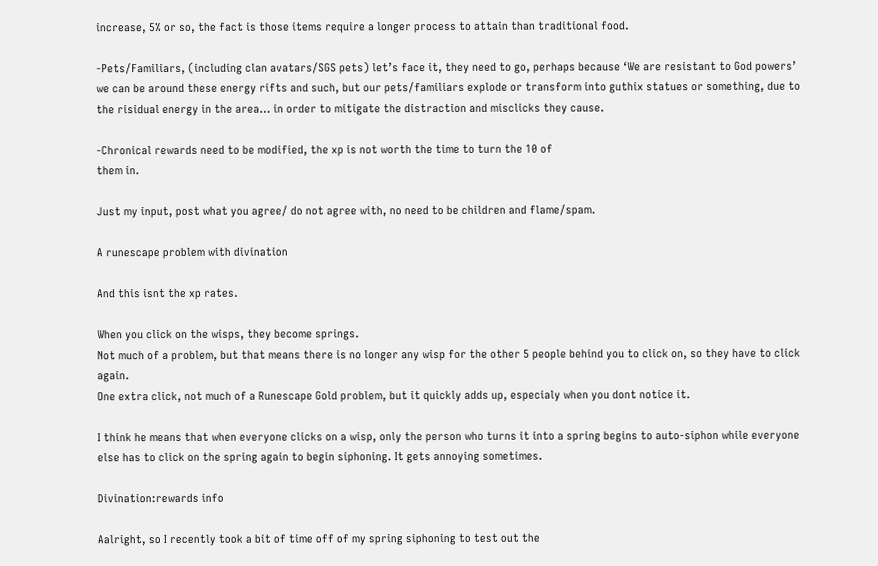increase, 5% or so, the fact is those items require a longer process to attain than traditional food.

-Pets/Familiars, (including clan avatars/SGS pets) let’s face it, they need to go, perhaps because ‘We are resistant to God powers’ we can be around these energy rifts and such, but our pets/familiars explode or transform into guthix statues or something, due to the risidual energy in the area… in order to mitigate the distraction and misclicks they cause.

-Chronical rewards need to be modified, the xp is not worth the time to turn the 10 of
them in.

Just my input, post what you agree/ do not agree with, no need to be children and flame/spam.

A runescape problem with divination

And this isnt the xp rates.

When you click on the wisps, they become springs.
Not much of a problem, but that means there is no longer any wisp for the other 5 people behind you to click on, so they have to click again.
One extra click, not much of a Runescape Gold problem, but it quickly adds up, especialy when you dont notice it.

I think he means that when everyone clicks on a wisp, only the person who turns it into a spring begins to auto-siphon while everyone else has to click on the spring again to begin siphoning. It gets annoying sometimes.

Divination:rewards info

Aalright, so I recently took a bit of time off of my spring siphoning to test out the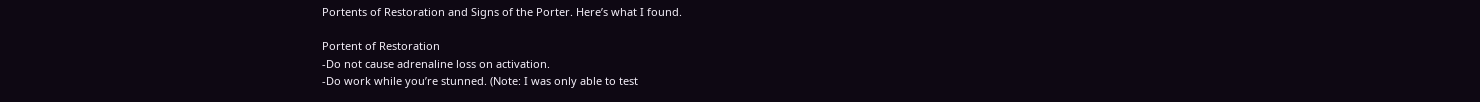Portents of Restoration and Signs of the Porter. Here’s what I found.

Portent of Restoration
-Do not cause adrenaline loss on activation.
-Do work while you’re stunned. (Note: I was only able to test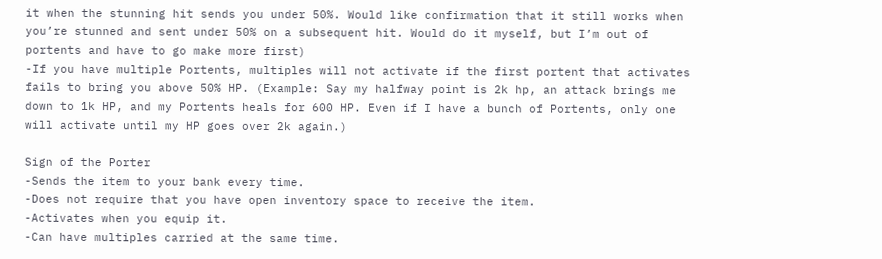it when the stunning hit sends you under 50%. Would like confirmation that it still works when you’re stunned and sent under 50% on a subsequent hit. Would do it myself, but I’m out of portents and have to go make more first)
-If you have multiple Portents, multiples will not activate if the first portent that activates fails to bring you above 50% HP. (Example: Say my halfway point is 2k hp, an attack brings me down to 1k HP, and my Portents heals for 600 HP. Even if I have a bunch of Portents, only one will activate until my HP goes over 2k again.)

Sign of the Porter
-Sends the item to your bank every time.
-Does not require that you have open inventory space to receive the item.
-Activates when you equip it.
-Can have multiples carried at the same time.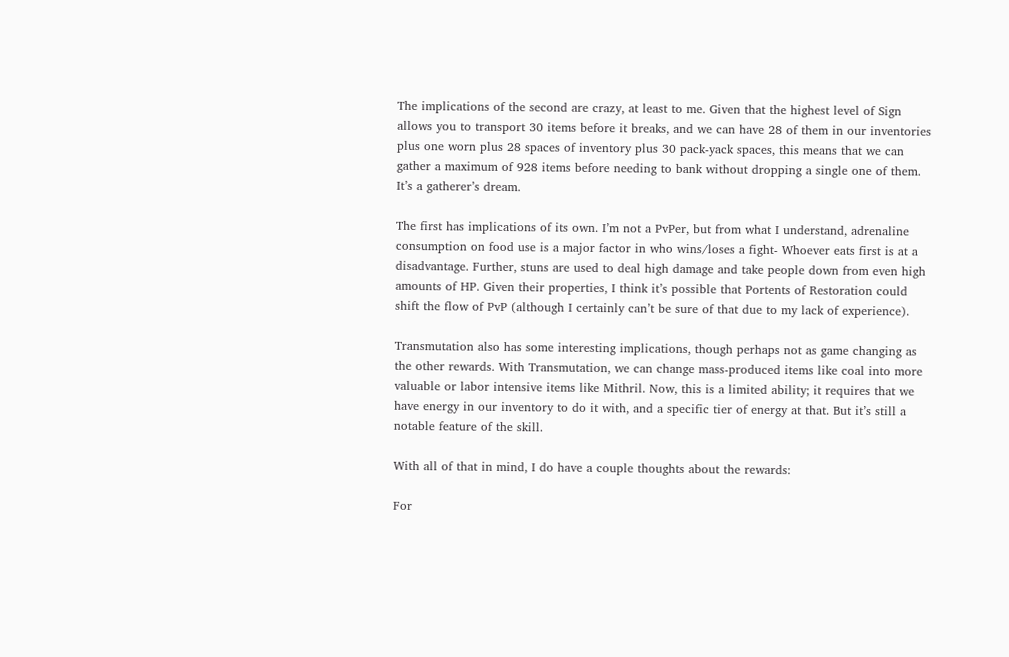The implications of the second are crazy, at least to me. Given that the highest level of Sign allows you to transport 30 items before it breaks, and we can have 28 of them in our inventories plus one worn plus 28 spaces of inventory plus 30 pack-yack spaces, this means that we can gather a maximum of 928 items before needing to bank without dropping a single one of them. It’s a gatherer’s dream.

The first has implications of its own. I’m not a PvPer, but from what I understand, adrenaline consumption on food use is a major factor in who wins/loses a fight- Whoever eats first is at a disadvantage. Further, stuns are used to deal high damage and take people down from even high amounts of HP. Given their properties, I think it’s possible that Portents of Restoration could shift the flow of PvP (although I certainly can’t be sure of that due to my lack of experience).

Transmutation also has some interesting implications, though perhaps not as game changing as the other rewards. With Transmutation, we can change mass-produced items like coal into more valuable or labor intensive items like Mithril. Now, this is a limited ability; it requires that we have energy in our inventory to do it with, and a specific tier of energy at that. But it’s still a notable feature of the skill.

With all of that in mind, I do have a couple thoughts about the rewards:

For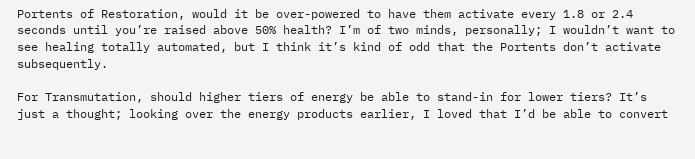Portents of Restoration, would it be over-powered to have them activate every 1.8 or 2.4 seconds until you’re raised above 50% health? I’m of two minds, personally; I wouldn’t want to see healing totally automated, but I think it’s kind of odd that the Portents don’t activate subsequently.

For Transmutation, should higher tiers of energy be able to stand-in for lower tiers? It’s just a thought; looking over the energy products earlier, I loved that I’d be able to convert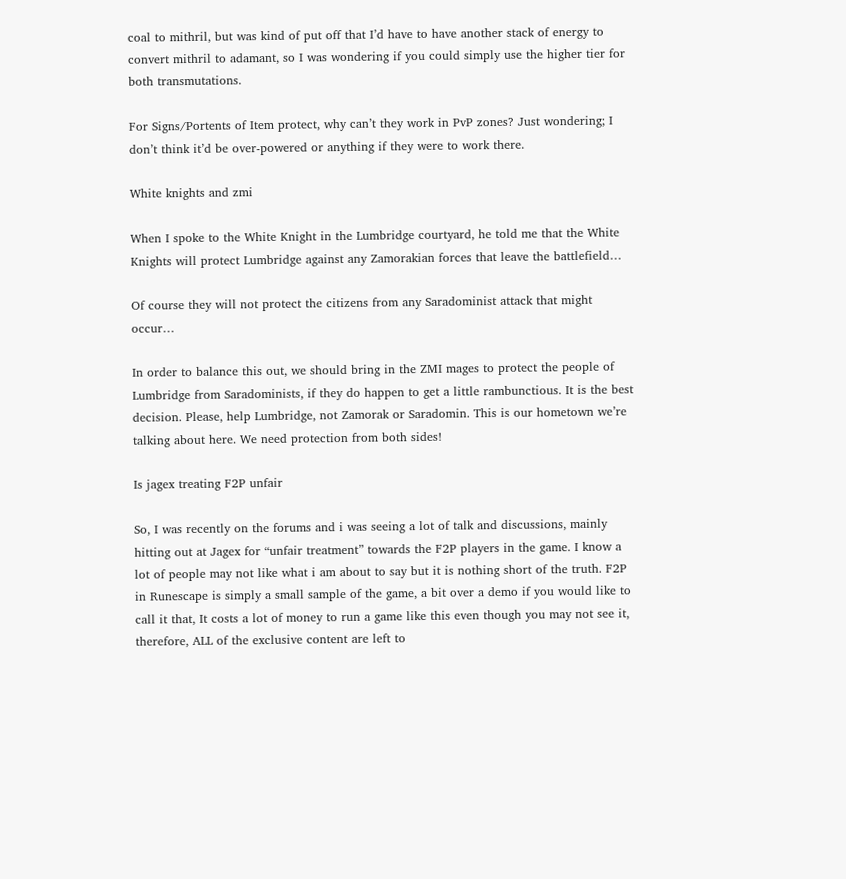coal to mithril, but was kind of put off that I’d have to have another stack of energy to convert mithril to adamant, so I was wondering if you could simply use the higher tier for both transmutations.

For Signs/Portents of Item protect, why can’t they work in PvP zones? Just wondering; I don’t think it’d be over-powered or anything if they were to work there.

White knights and zmi

When I spoke to the White Knight in the Lumbridge courtyard, he told me that the White Knights will protect Lumbridge against any Zamorakian forces that leave the battlefield…

Of course they will not protect the citizens from any Saradominist attack that might occur…

In order to balance this out, we should bring in the ZMI mages to protect the people of Lumbridge from Saradominists, if they do happen to get a little rambunctious. It is the best decision. Please, help Lumbridge, not Zamorak or Saradomin. This is our hometown we’re talking about here. We need protection from both sides!

Is jagex treating F2P unfair

So, I was recently on the forums and i was seeing a lot of talk and discussions, mainly hitting out at Jagex for “unfair treatment” towards the F2P players in the game. I know a lot of people may not like what i am about to say but it is nothing short of the truth. F2P in Runescape is simply a small sample of the game, a bit over a demo if you would like to call it that, It costs a lot of money to run a game like this even though you may not see it, therefore, ALL of the exclusive content are left to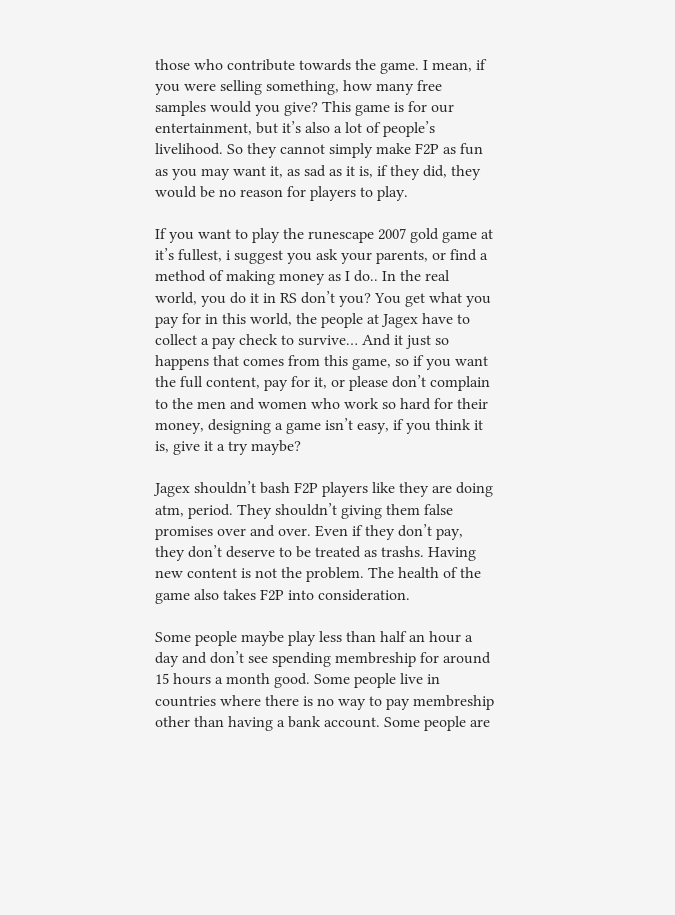those who contribute towards the game. I mean, if you were selling something, how many free samples would you give? This game is for our entertainment, but it’s also a lot of people’s livelihood. So they cannot simply make F2P as fun as you may want it, as sad as it is, if they did, they would be no reason for players to play.

If you want to play the runescape 2007 gold game at it’s fullest, i suggest you ask your parents, or find a method of making money as I do.. In the real world, you do it in RS don’t you? You get what you pay for in this world, the people at Jagex have to collect a pay check to survive… And it just so happens that comes from this game, so if you want the full content, pay for it, or please don’t complain to the men and women who work so hard for their money, designing a game isn’t easy, if you think it is, give it a try maybe?

Jagex shouldn’t bash F2P players like they are doing atm, period. They shouldn’t giving them false promises over and over. Even if they don’t pay, they don’t deserve to be treated as trashs. Having new content is not the problem. The health of the game also takes F2P into consideration.

Some people maybe play less than half an hour a day and don’t see spending membreship for around 15 hours a month good. Some people live in countries where there is no way to pay membreship other than having a bank account. Some people are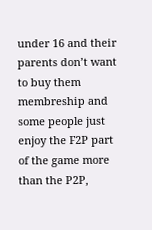under 16 and their parents don’t want to buy them membreship and some people just enjoy the F2P part of the game more than the P2P,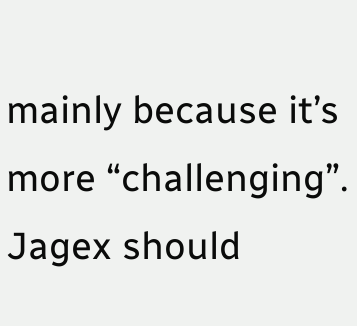mainly because it’s more “challenging”. Jagex should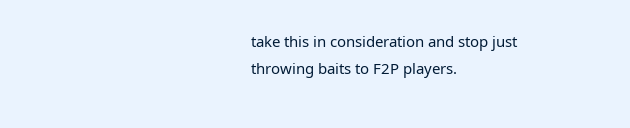take this in consideration and stop just throwing baits to F2P players.